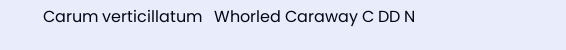Carum verticillatum   Whorled Caraway C DD N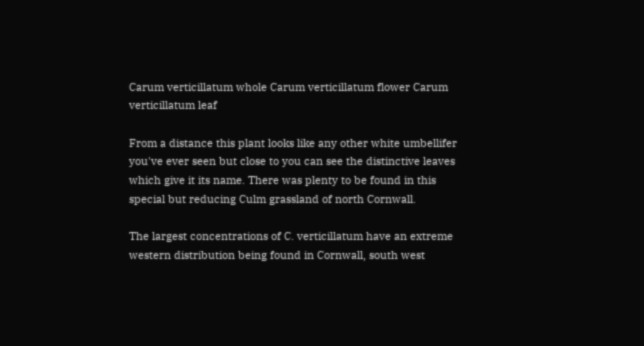Carum verticillatum whole Carum verticillatum flower Carum verticillatum leaf

From a distance this plant looks like any other white umbellifer you've ever seen but close to you can see the distinctive leaves which give it its name. There was plenty to be found in this special but reducing Culm grassland of north Cornwall.

The largest concentrations of C. verticillatum have an extreme western distribution being found in Cornwall, south west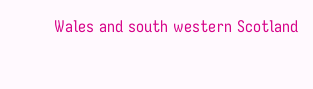Wales and south western Scotland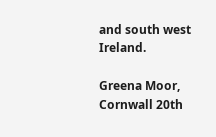and south west Ireland.

Greena Moor, Cornwall 20th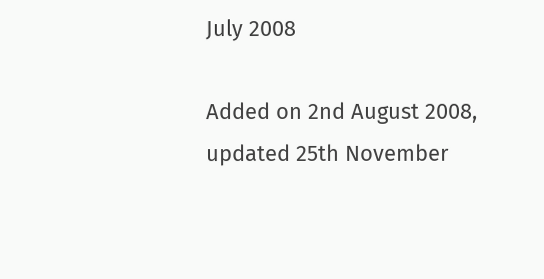July 2008

Added on 2nd August 2008, updated 25th November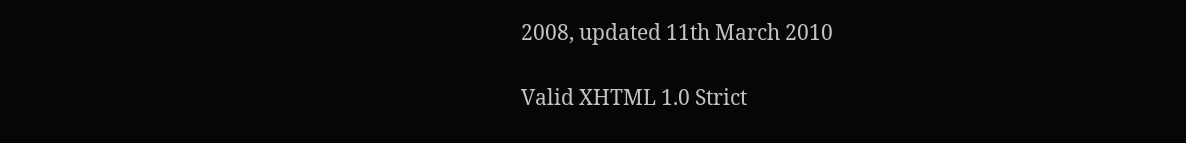2008, updated 11th March 2010

Valid XHTML 1.0 Strict